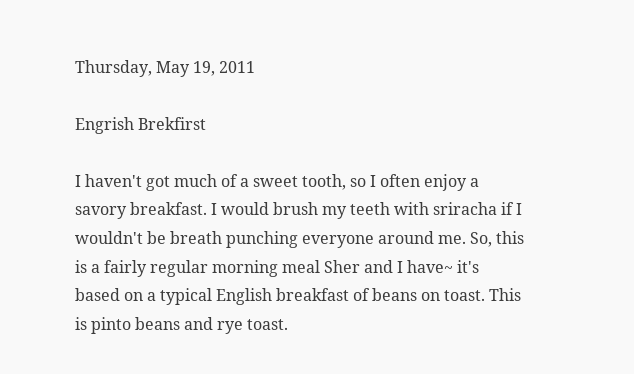Thursday, May 19, 2011

Engrish Brekfirst

I haven't got much of a sweet tooth, so I often enjoy a savory breakfast. I would brush my teeth with sriracha if I wouldn't be breath punching everyone around me. So, this is a fairly regular morning meal Sher and I have~ it's based on a typical English breakfast of beans on toast. This is pinto beans and rye toast.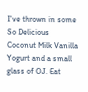I've thrown in some So Delicious Coconut Milk Vanilla Yogurt and a small glass of OJ. Eat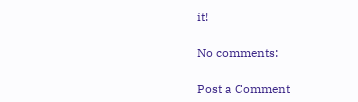it!

No comments:

Post a Comment